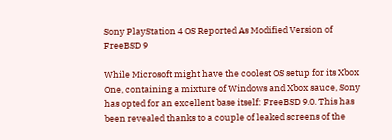Sony PlayStation 4 OS Reported As Modified Version of FreeBSD 9

While Microsoft might have the coolest OS setup for its Xbox One, containing a mixture of Windows and Xbox sauce, Sony has opted for an excellent base itself: FreeBSD 9.0. This has been revealed thanks to a couple of leaked screens of the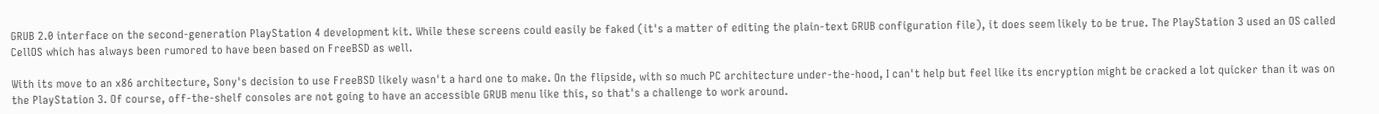GRUB 2.0 interface on the second-generation PlayStation 4 development kit. While these screens could easily be faked (it's a matter of editing the plain-text GRUB configuration file), it does seem likely to be true. The PlayStation 3 used an OS called CellOS which has always been rumored to have been based on FreeBSD as well.

With its move to an x86 architecture, Sony's decision to use FreeBSD likely wasn't a hard one to make. On the flipside, with so much PC architecture under-the-hood, I can't help but feel like its encryption might be cracked a lot quicker than it was on the PlayStation 3. Of course, off-the-shelf consoles are not going to have an accessible GRUB menu like this, so that's a challenge to work around.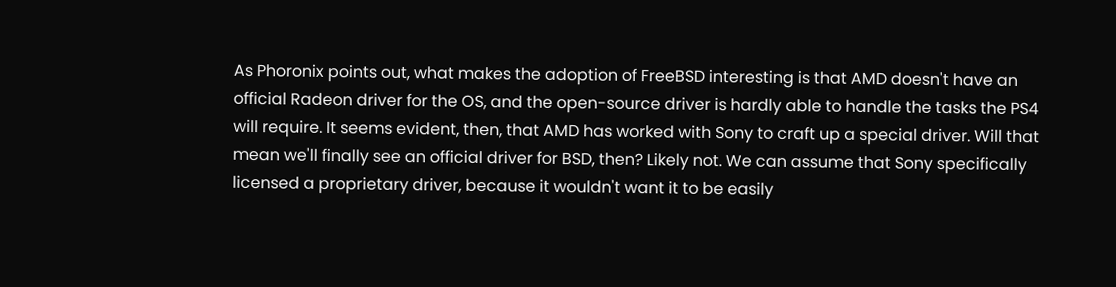As Phoronix points out, what makes the adoption of FreeBSD interesting is that AMD doesn't have an official Radeon driver for the OS, and the open-source driver is hardly able to handle the tasks the PS4 will require. It seems evident, then, that AMD has worked with Sony to craft up a special driver. Will that mean we'll finally see an official driver for BSD, then? Likely not. We can assume that Sony specifically licensed a proprietary driver, because it wouldn't want it to be easily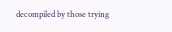decompiled by those trying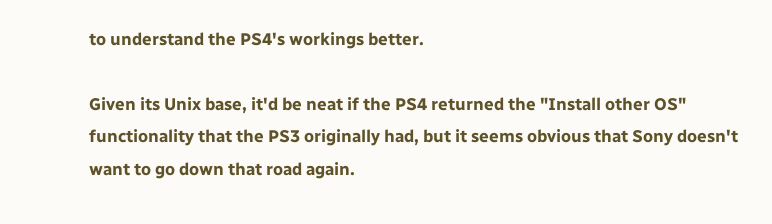to understand the PS4's workings better.

Given its Unix base, it'd be neat if the PS4 returned the "Install other OS" functionality that the PS3 originally had, but it seems obvious that Sony doesn't want to go down that road again.